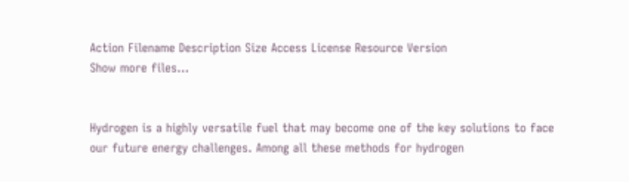Action Filename Description Size Access License Resource Version
Show more files...


Hydrogen is a highly versatile fuel that may become one of the key solutions to face our future energy challenges. Among all these methods for hydrogen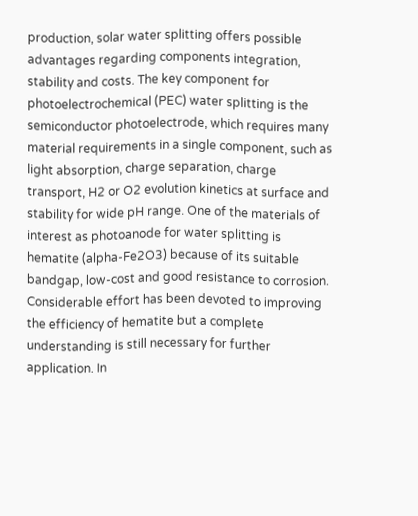production, solar water splitting offers possible advantages regarding components integration, stability and costs. The key component for photoelectrochemical (PEC) water splitting is the semiconductor photoelectrode, which requires many material requirements in a single component, such as light absorption, charge separation, charge transport, H2 or O2 evolution kinetics at surface and stability for wide pH range. One of the materials of interest as photoanode for water splitting is hematite (alpha-Fe2O3) because of its suitable bandgap, low-cost and good resistance to corrosion. Considerable effort has been devoted to improving the efficiency of hematite but a complete understanding is still necessary for further application. In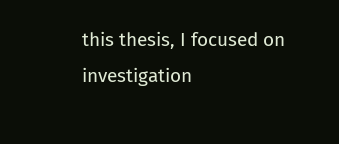this thesis, I focused on investigation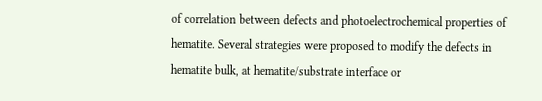of correlation between defects and photoelectrochemical properties of hematite. Several strategies were proposed to modify the defects in hematite bulk, at hematite/substrate interface or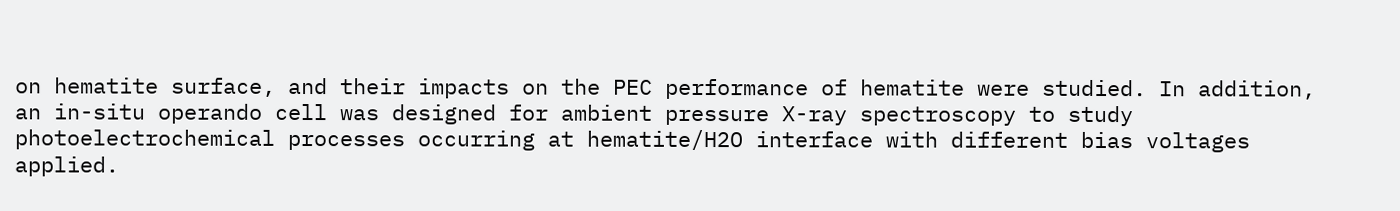on hematite surface, and their impacts on the PEC performance of hematite were studied. In addition, an in-situ operando cell was designed for ambient pressure X-ray spectroscopy to study photoelectrochemical processes occurring at hematite/H2O interface with different bias voltages applied.